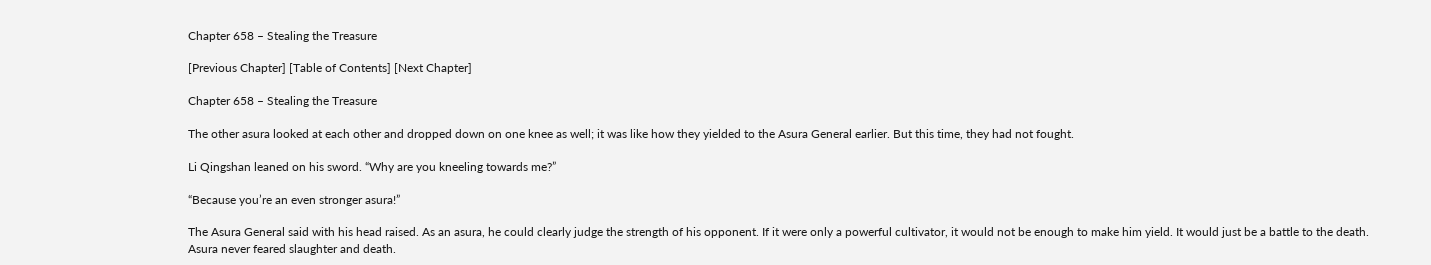Chapter 658 – Stealing the Treasure

[Previous Chapter] [Table of Contents] [Next Chapter]

Chapter 658 – Stealing the Treasure

The other asura looked at each other and dropped down on one knee as well; it was like how they yielded to the Asura General earlier. But this time, they had not fought.

Li Qingshan leaned on his sword. “Why are you kneeling towards me?”

“Because you’re an even stronger asura!”

The Asura General said with his head raised. As an asura, he could clearly judge the strength of his opponent. If it were only a powerful cultivator, it would not be enough to make him yield. It would just be a battle to the death. Asura never feared slaughter and death.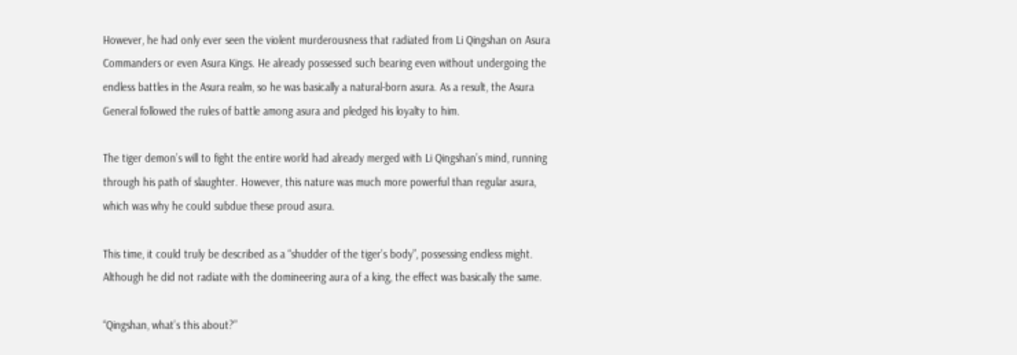However, he had only ever seen the violent murderousness that radiated from Li Qingshan on Asura Commanders or even Asura Kings. He already possessed such bearing even without undergoing the endless battles in the Asura realm, so he was basically a natural-born asura. As a result, the Asura General followed the rules of battle among asura and pledged his loyalty to him.

The tiger demon’s will to fight the entire world had already merged with Li Qingshan’s mind, running through his path of slaughter. However, this nature was much more powerful than regular asura, which was why he could subdue these proud asura.

This time, it could truly be described as a “shudder of the tiger’s body”, possessing endless might. Although he did not radiate with the domineering aura of a king, the effect was basically the same.

“Qingshan, what’s this about?”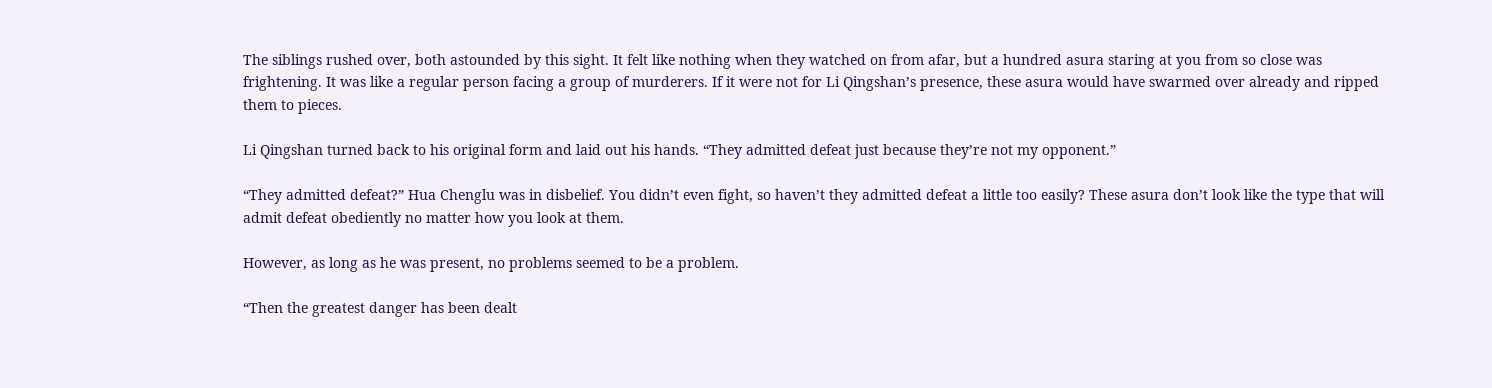The siblings rushed over, both astounded by this sight. It felt like nothing when they watched on from afar, but a hundred asura staring at you from so close was frightening. It was like a regular person facing a group of murderers. If it were not for Li Qingshan’s presence, these asura would have swarmed over already and ripped them to pieces.

Li Qingshan turned back to his original form and laid out his hands. “They admitted defeat just because they’re not my opponent.”

“They admitted defeat?” Hua Chenglu was in disbelief. You didn’t even fight, so haven’t they admitted defeat a little too easily? These asura don’t look like the type that will admit defeat obediently no matter how you look at them.

However, as long as he was present, no problems seemed to be a problem.

“Then the greatest danger has been dealt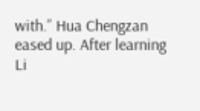with.” Hua Chengzan eased up. After learning Li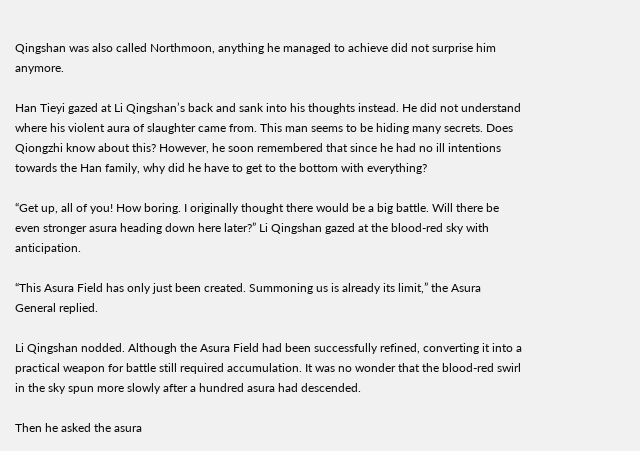Qingshan was also called Northmoon, anything he managed to achieve did not surprise him anymore.

Han Tieyi gazed at Li Qingshan’s back and sank into his thoughts instead. He did not understand where his violent aura of slaughter came from. This man seems to be hiding many secrets. Does Qiongzhi know about this? However, he soon remembered that since he had no ill intentions towards the Han family, why did he have to get to the bottom with everything?

“Get up, all of you! How boring. I originally thought there would be a big battle. Will there be even stronger asura heading down here later?” Li Qingshan gazed at the blood-red sky with anticipation.

“This Asura Field has only just been created. Summoning us is already its limit,” the Asura General replied.

Li Qingshan nodded. Although the Asura Field had been successfully refined, converting it into a practical weapon for battle still required accumulation. It was no wonder that the blood-red swirl in the sky spun more slowly after a hundred asura had descended.

Then he asked the asura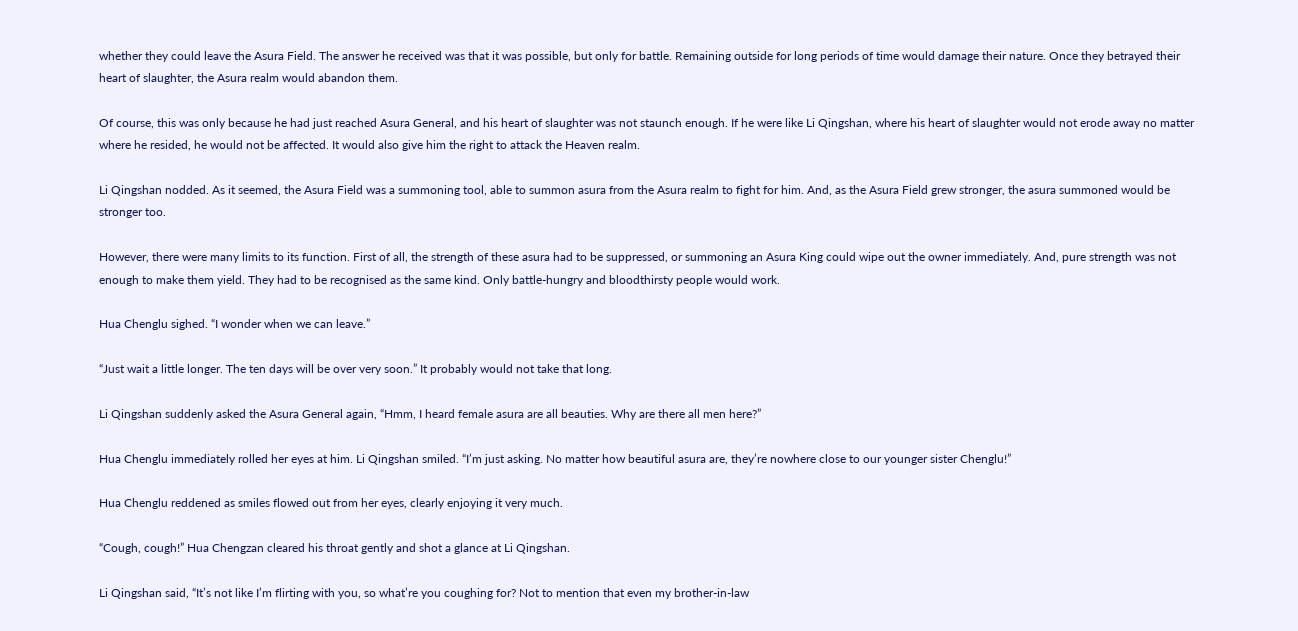whether they could leave the Asura Field. The answer he received was that it was possible, but only for battle. Remaining outside for long periods of time would damage their nature. Once they betrayed their heart of slaughter, the Asura realm would abandon them.

Of course, this was only because he had just reached Asura General, and his heart of slaughter was not staunch enough. If he were like Li Qingshan, where his heart of slaughter would not erode away no matter where he resided, he would not be affected. It would also give him the right to attack the Heaven realm.

Li Qingshan nodded. As it seemed, the Asura Field was a summoning tool, able to summon asura from the Asura realm to fight for him. And, as the Asura Field grew stronger, the asura summoned would be stronger too.

However, there were many limits to its function. First of all, the strength of these asura had to be suppressed, or summoning an Asura King could wipe out the owner immediately. And, pure strength was not enough to make them yield. They had to be recognised as the same kind. Only battle-hungry and bloodthirsty people would work.

Hua Chenglu sighed. “I wonder when we can leave.”

“Just wait a little longer. The ten days will be over very soon.” It probably would not take that long.

Li Qingshan suddenly asked the Asura General again, “Hmm, I heard female asura are all beauties. Why are there all men here?”

Hua Chenglu immediately rolled her eyes at him. Li Qingshan smiled. “I’m just asking. No matter how beautiful asura are, they’re nowhere close to our younger sister Chenglu!”

Hua Chenglu reddened as smiles flowed out from her eyes, clearly enjoying it very much.

“Cough, cough!” Hua Chengzan cleared his throat gently and shot a glance at Li Qingshan.

Li Qingshan said, “It’s not like I’m flirting with you, so what’re you coughing for? Not to mention that even my brother-in-law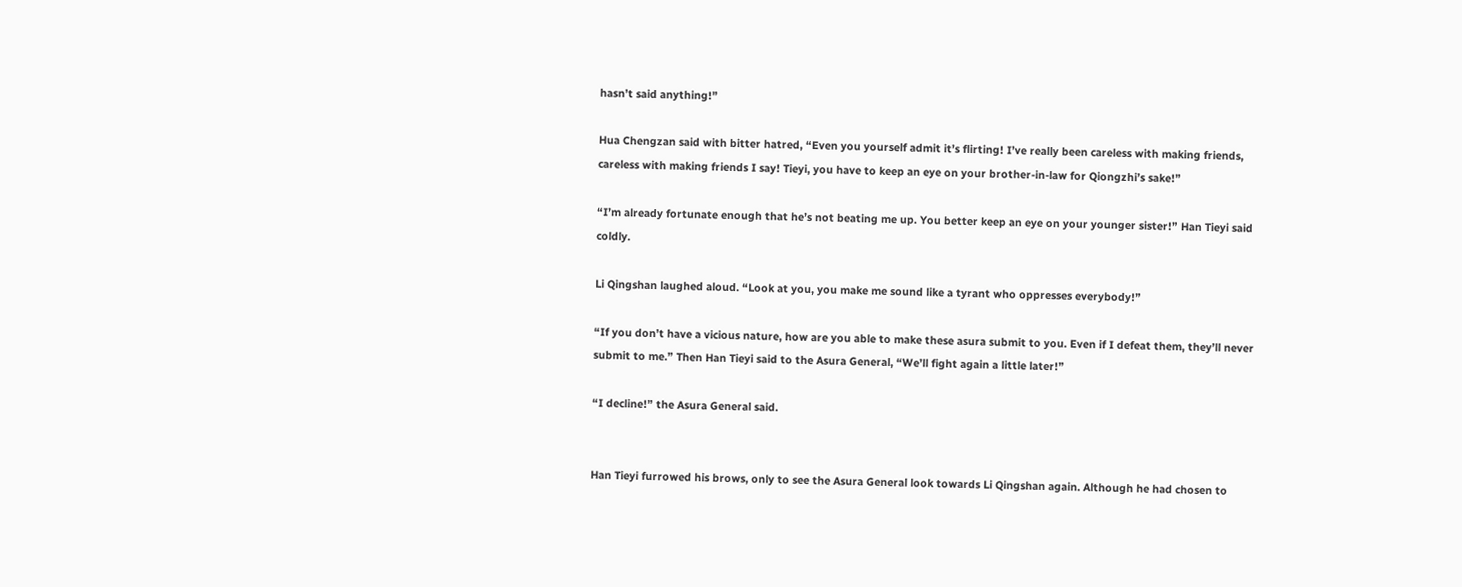hasn’t said anything!”

Hua Chengzan said with bitter hatred, “Even you yourself admit it’s flirting! I’ve really been careless with making friends, careless with making friends I say! Tieyi, you have to keep an eye on your brother-in-law for Qiongzhi’s sake!”

“I’m already fortunate enough that he’s not beating me up. You better keep an eye on your younger sister!” Han Tieyi said coldly.

Li Qingshan laughed aloud. “Look at you, you make me sound like a tyrant who oppresses everybody!”

“If you don’t have a vicious nature, how are you able to make these asura submit to you. Even if I defeat them, they’ll never submit to me.” Then Han Tieyi said to the Asura General, “We’ll fight again a little later!”

“I decline!” the Asura General said.


Han Tieyi furrowed his brows, only to see the Asura General look towards Li Qingshan again. Although he had chosen to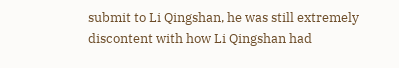submit to Li Qingshan, he was still extremely discontent with how Li Qingshan had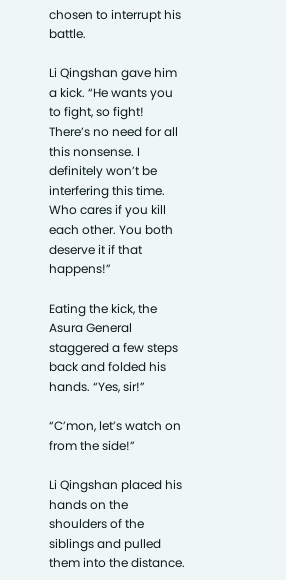chosen to interrupt his battle.

Li Qingshan gave him a kick. “He wants you to fight, so fight! There’s no need for all this nonsense. I definitely won’t be interfering this time. Who cares if you kill each other. You both deserve it if that happens!”

Eating the kick, the Asura General staggered a few steps back and folded his hands. “Yes, sir!”

“C’mon, let’s watch on from the side!”

Li Qingshan placed his hands on the shoulders of the siblings and pulled them into the distance.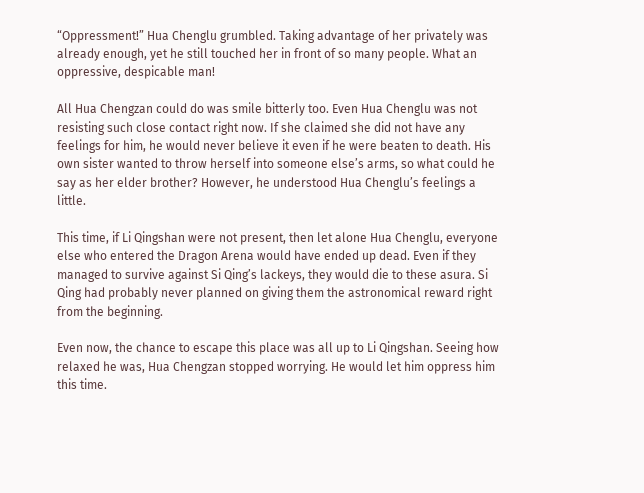“Oppressment!” Hua Chenglu grumbled. Taking advantage of her privately was already enough, yet he still touched her in front of so many people. What an oppressive, despicable man!

All Hua Chengzan could do was smile bitterly too. Even Hua Chenglu was not resisting such close contact right now. If she claimed she did not have any feelings for him, he would never believe it even if he were beaten to death. His own sister wanted to throw herself into someone else’s arms, so what could he say as her elder brother? However, he understood Hua Chenglu’s feelings a little.

This time, if Li Qingshan were not present, then let alone Hua Chenglu, everyone else who entered the Dragon Arena would have ended up dead. Even if they managed to survive against Si Qing’s lackeys, they would die to these asura. Si Qing had probably never planned on giving them the astronomical reward right from the beginning.

Even now, the chance to escape this place was all up to Li Qingshan. Seeing how relaxed he was, Hua Chengzan stopped worrying. He would let him oppress him this time.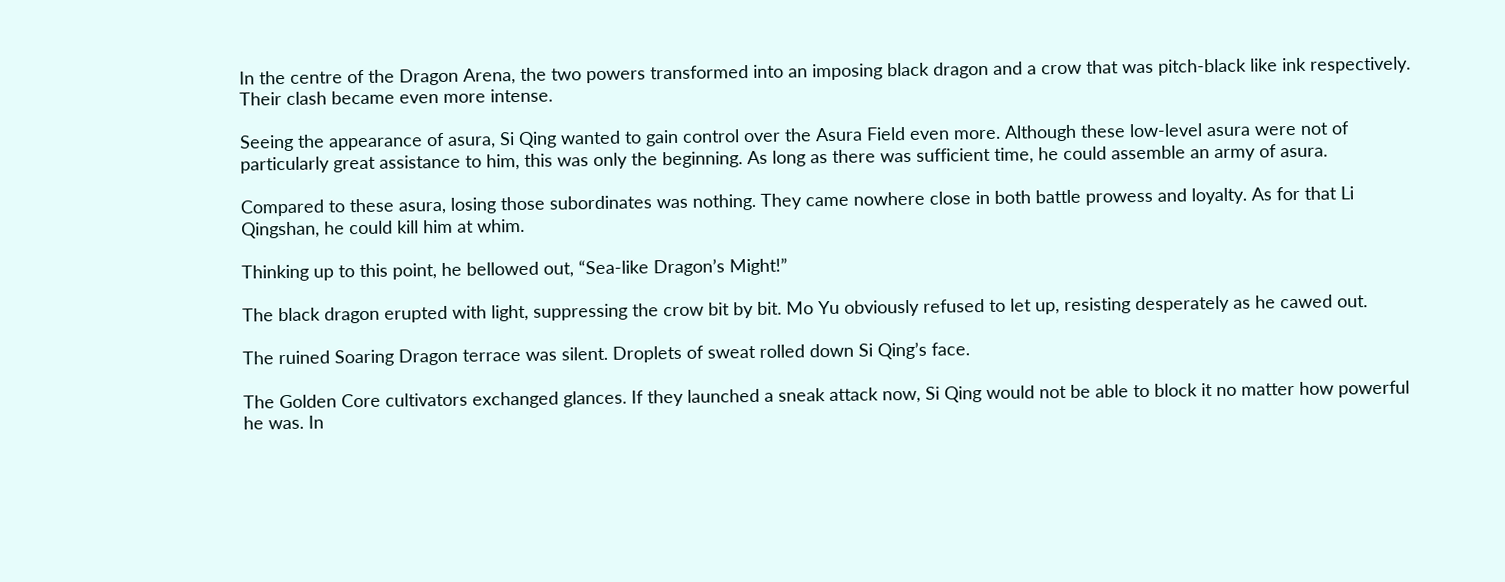In the centre of the Dragon Arena, the two powers transformed into an imposing black dragon and a crow that was pitch-black like ink respectively. Their clash became even more intense.

Seeing the appearance of asura, Si Qing wanted to gain control over the Asura Field even more. Although these low-level asura were not of particularly great assistance to him, this was only the beginning. As long as there was sufficient time, he could assemble an army of asura.

Compared to these asura, losing those subordinates was nothing. They came nowhere close in both battle prowess and loyalty. As for that Li Qingshan, he could kill him at whim.

Thinking up to this point, he bellowed out, “Sea-like Dragon’s Might!”

The black dragon erupted with light, suppressing the crow bit by bit. Mo Yu obviously refused to let up, resisting desperately as he cawed out.

The ruined Soaring Dragon terrace was silent. Droplets of sweat rolled down Si Qing’s face.

The Golden Core cultivators exchanged glances. If they launched a sneak attack now, Si Qing would not be able to block it no matter how powerful he was. In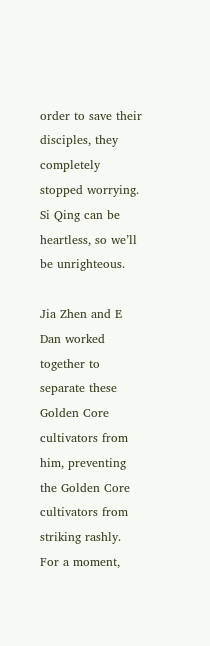order to save their disciples, they completely stopped worrying. Si Qing can be heartless, so we’ll be unrighteous.

Jia Zhen and E Dan worked together to separate these Golden Core cultivators from him, preventing the Golden Core cultivators from striking rashly. For a moment,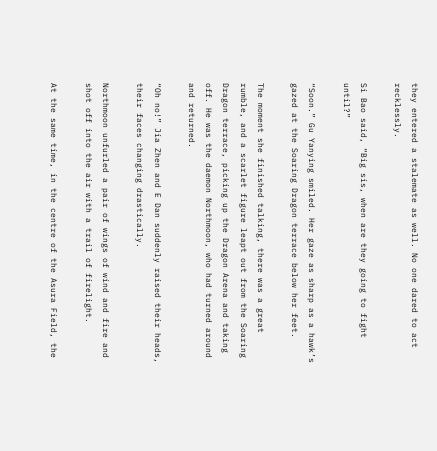they entered a stalemate as well. No one dared to act recklessly.

Si Bao said, “Big sis, when are they going to fight until?”

“Soon.” Gu Yanying smiled. Her gaze as sharp as a hawk’s gazed at the Soaring Dragon terrace below her feet.

The moment she finished talking, there was a great rumble, and a scarlet figure leapt out from the Soaring Dragon terrace, picking up the Dragon Arena and taking off. He was the daemon Northmoon, who had turned around and returned.

“Oh no!” Jia Zhen and E Dan suddenly raised their heads, their faces changing drastically.

Northmoon unfurled a pair of wings of wind and fire and shot off into the air with a trail of firelight.

At the same time, in the centre of the Asura Field, the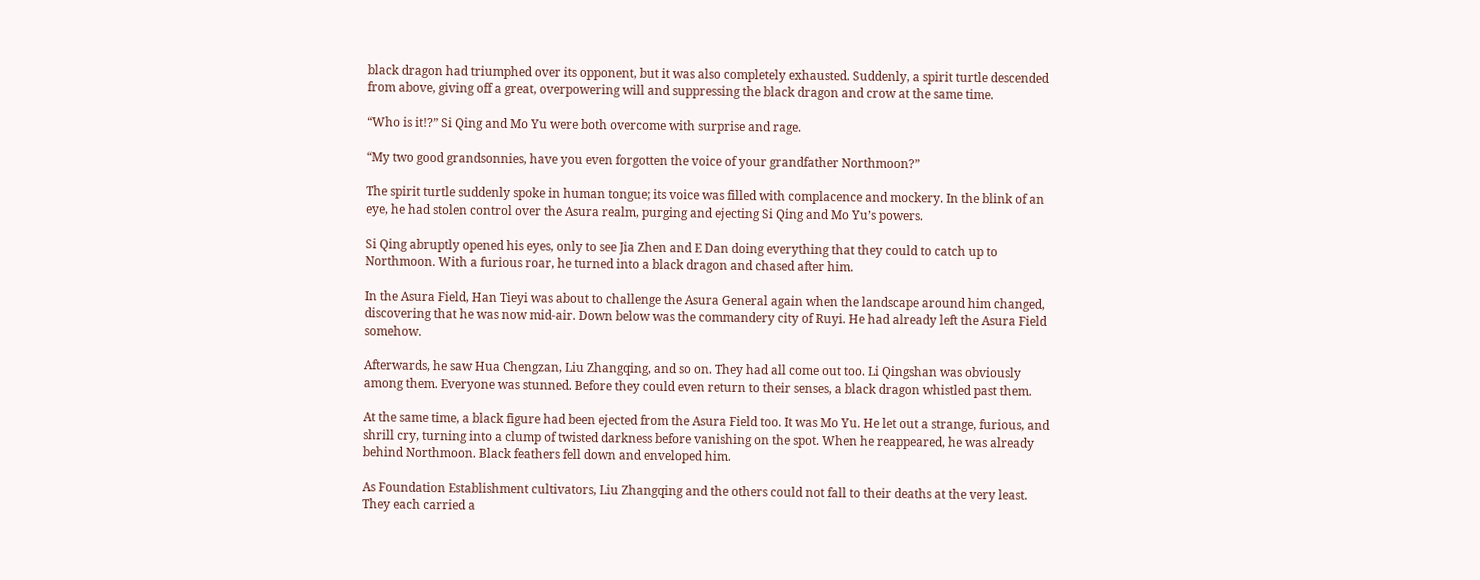black dragon had triumphed over its opponent, but it was also completely exhausted. Suddenly, a spirit turtle descended from above, giving off a great, overpowering will and suppressing the black dragon and crow at the same time.

“Who is it!?” Si Qing and Mo Yu were both overcome with surprise and rage.

“My two good grandsonnies, have you even forgotten the voice of your grandfather Northmoon?”

The spirit turtle suddenly spoke in human tongue; its voice was filled with complacence and mockery. In the blink of an eye, he had stolen control over the Asura realm, purging and ejecting Si Qing and Mo Yu’s powers.

Si Qing abruptly opened his eyes, only to see Jia Zhen and E Dan doing everything that they could to catch up to Northmoon. With a furious roar, he turned into a black dragon and chased after him.

In the Asura Field, Han Tieyi was about to challenge the Asura General again when the landscape around him changed, discovering that he was now mid-air. Down below was the commandery city of Ruyi. He had already left the Asura Field somehow.

Afterwards, he saw Hua Chengzan, Liu Zhangqing, and so on. They had all come out too. Li Qingshan was obviously among them. Everyone was stunned. Before they could even return to their senses, a black dragon whistled past them.

At the same time, a black figure had been ejected from the Asura Field too. It was Mo Yu. He let out a strange, furious, and shrill cry, turning into a clump of twisted darkness before vanishing on the spot. When he reappeared, he was already behind Northmoon. Black feathers fell down and enveloped him.

As Foundation Establishment cultivators, Liu Zhangqing and the others could not fall to their deaths at the very least. They each carried a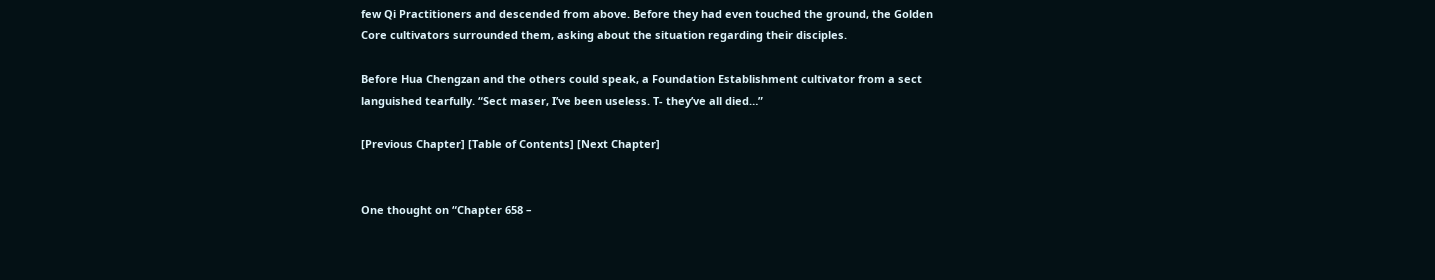few Qi Practitioners and descended from above. Before they had even touched the ground, the Golden Core cultivators surrounded them, asking about the situation regarding their disciples.

Before Hua Chengzan and the others could speak, a Foundation Establishment cultivator from a sect languished tearfully. “Sect maser, I’ve been useless. T- they’ve all died…”

[Previous Chapter] [Table of Contents] [Next Chapter]


One thought on “Chapter 658 –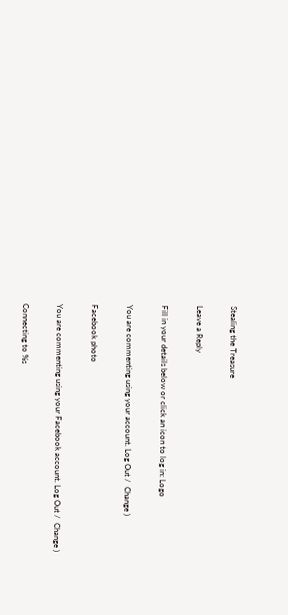Stealing the Treasure

Leave a Reply

Fill in your details below or click an icon to log in: Logo

You are commenting using your account. Log Out /  Change )

Facebook photo

You are commenting using your Facebook account. Log Out /  Change )

Connecting to %s